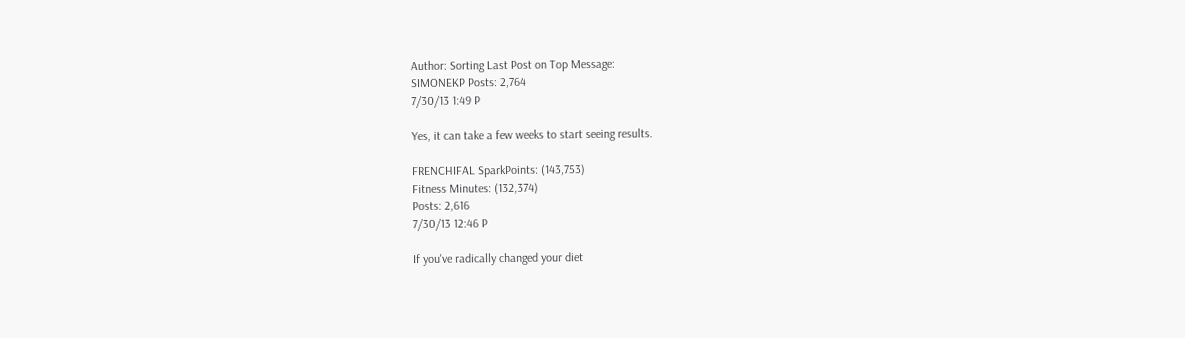Author: Sorting Last Post on Top Message:
SIMONEKP Posts: 2,764
7/30/13 1:49 P

Yes, it can take a few weeks to start seeing results.

FRENCHIFAL SparkPoints: (143,753)
Fitness Minutes: (132,374)
Posts: 2,616
7/30/13 12:46 P

If you've radically changed your diet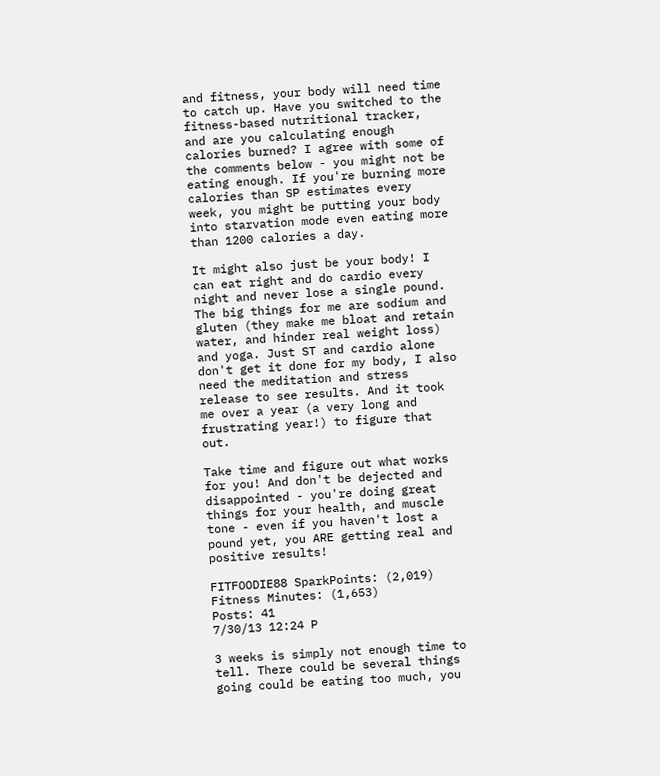and fitness, your body will need time to catch up. Have you switched to the fitness-based nutritional tracker, and are you calculating enough calories burned? I agree with some of the comments below - you might not be eating enough. If you're burning more calories than SP estimates every week, you might be putting your body into starvation mode even eating more than 1200 calories a day.

It might also just be your body! I can eat right and do cardio every night and never lose a single pound. The big things for me are sodium and gluten (they make me bloat and retain water, and hinder real weight loss) and yoga. Just ST and cardio alone don't get it done for my body, I also need the meditation and stress release to see results. And it took me over a year (a very long and frustrating year!) to figure that out.

Take time and figure out what works for you! And don't be dejected and disappointed - you're doing great things for your health, and muscle tone - even if you haven't lost a pound yet, you ARE getting real and positive results!

FITFOODIE88 SparkPoints: (2,019)
Fitness Minutes: (1,653)
Posts: 41
7/30/13 12:24 P

3 weeks is simply not enough time to tell. There could be several things going could be eating too much, you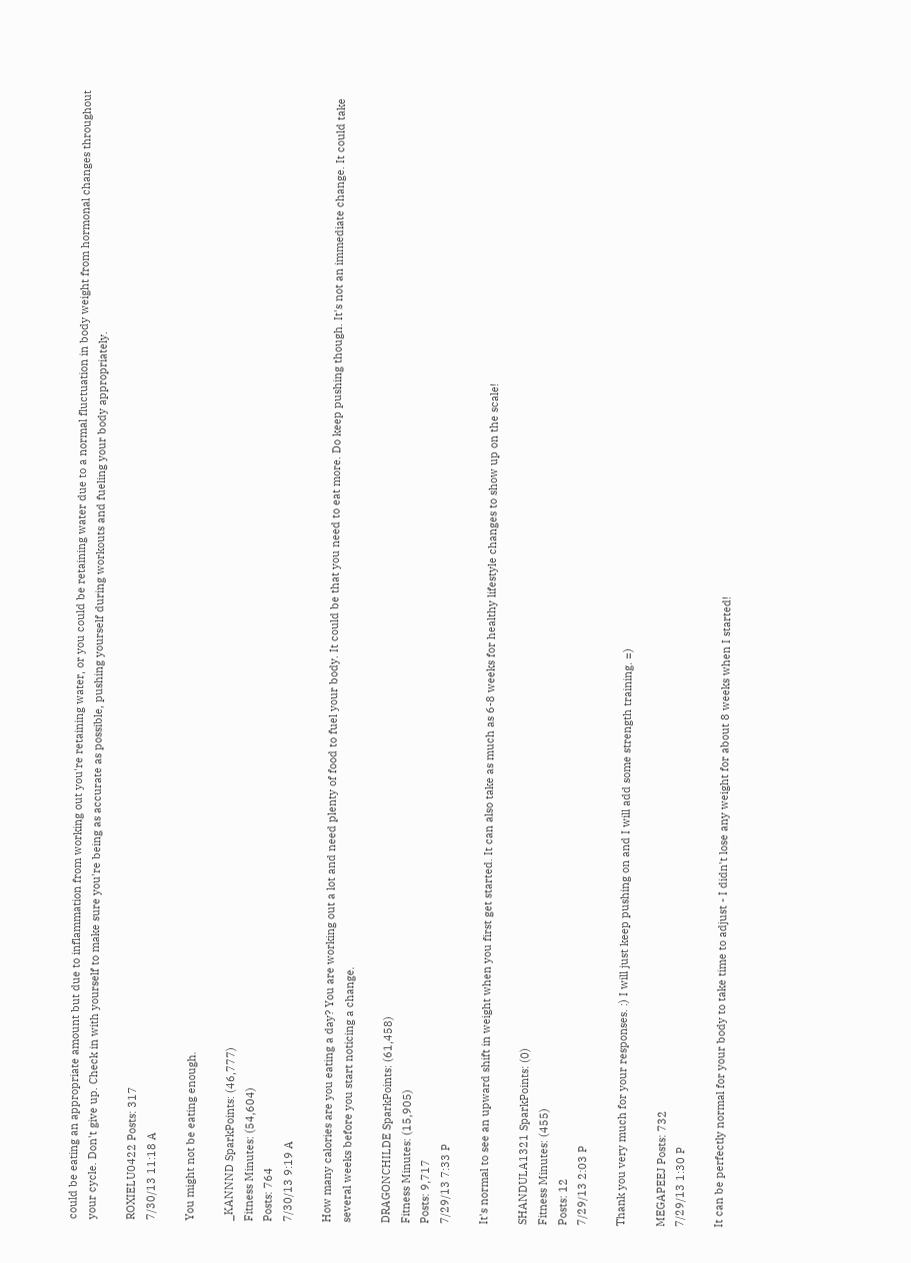could be eating an appropriate amount but due to inflammation from working out you're retaining water, or you could be retaining water due to a normal fluctuation in body weight from hormonal changes throughout your cycle. Don't give up. Check in with yourself to make sure you're being as accurate as possible, pushing yourself during workouts and fueling your body appropriately.

ROXIELU0422 Posts: 317
7/30/13 11:18 A

You might not be eating enough.

_KANNND SparkPoints: (46,777)
Fitness Minutes: (54,604)
Posts: 764
7/30/13 9:19 A

How many calories are you eating a day? You are working out a lot and need plenty of food to fuel your body. It could be that you need to eat more. Do keep pushing though. It's not an immediate change. It could take several weeks before you start noticing a change.

DRAGONCHILDE SparkPoints: (61,458)
Fitness Minutes: (15,905)
Posts: 9,717
7/29/13 7:33 P

It's normal to see an upward shift in weight when you first get started. It can also take as much as 6-8 weeks for healthy lifestyle changes to show up on the scale!

SHANDULA1321 SparkPoints: (0)
Fitness Minutes: (455)
Posts: 12
7/29/13 2:03 P

Thank you very much for your responses. :) I will just keep pushing on and I will add some strength training. =)

MEGAPEEJ Posts: 732
7/29/13 1:30 P

It can be perfectly normal for your body to take time to adjust - I didn't lose any weight for about 8 weeks when I started!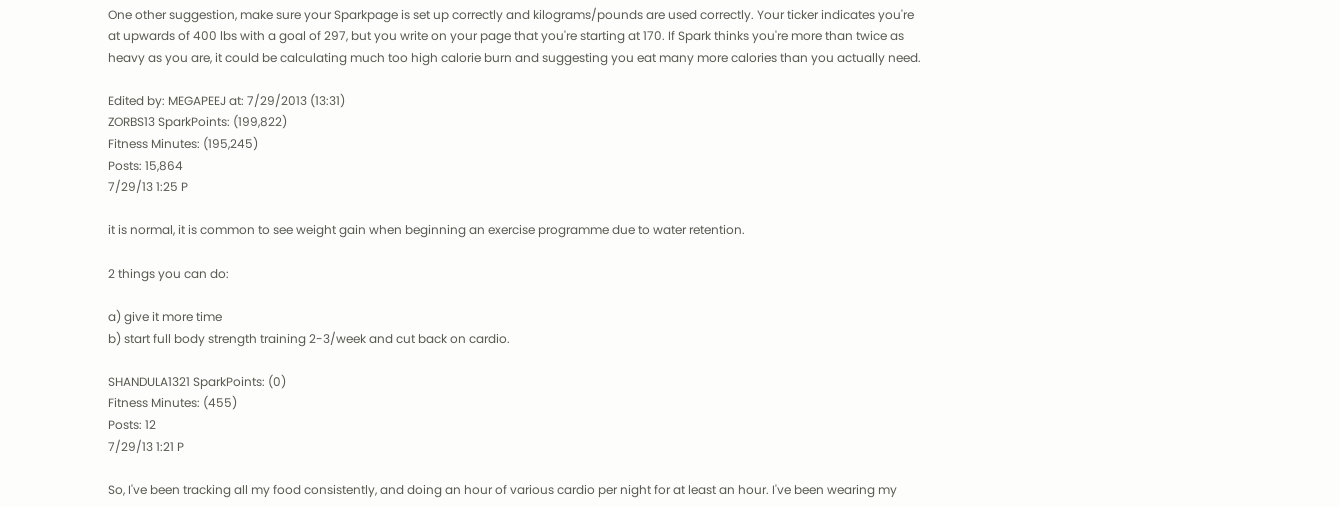One other suggestion, make sure your Sparkpage is set up correctly and kilograms/pounds are used correctly. Your ticker indicates you're at upwards of 400 lbs with a goal of 297, but you write on your page that you're starting at 170. If Spark thinks you're more than twice as heavy as you are, it could be calculating much too high calorie burn and suggesting you eat many more calories than you actually need.

Edited by: MEGAPEEJ at: 7/29/2013 (13:31)
ZORBS13 SparkPoints: (199,822)
Fitness Minutes: (195,245)
Posts: 15,864
7/29/13 1:25 P

it is normal, it is common to see weight gain when beginning an exercise programme due to water retention.

2 things you can do:

a) give it more time
b) start full body strength training 2-3/week and cut back on cardio.

SHANDULA1321 SparkPoints: (0)
Fitness Minutes: (455)
Posts: 12
7/29/13 1:21 P

So, I've been tracking all my food consistently, and doing an hour of various cardio per night for at least an hour. I've been wearing my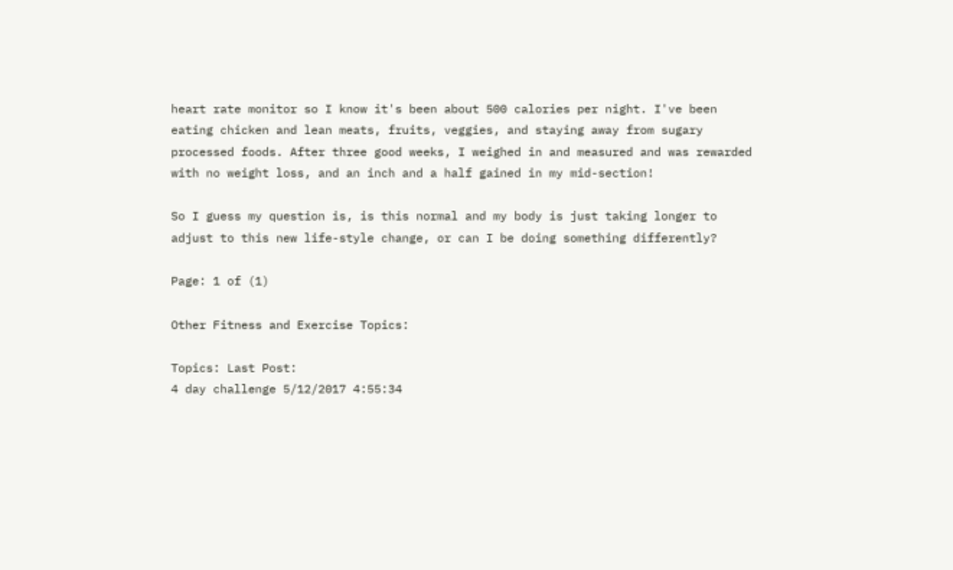heart rate monitor so I know it's been about 500 calories per night. I've been eating chicken and lean meats, fruits, veggies, and staying away from sugary processed foods. After three good weeks, I weighed in and measured and was rewarded with no weight loss, and an inch and a half gained in my mid-section!

So I guess my question is, is this normal and my body is just taking longer to adjust to this new life-style change, or can I be doing something differently?

Page: 1 of (1)

Other Fitness and Exercise Topics:

Topics: Last Post:
4 day challenge 5/12/2017 4:55:34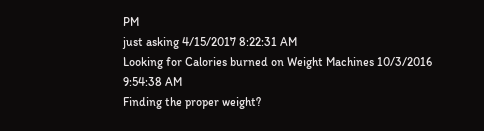PM
just asking 4/15/2017 8:22:31 AM
Looking for Calories burned on Weight Machines 10/3/2016 9:54:38 AM
Finding the proper weight?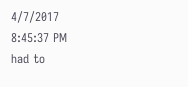4/7/2017 8:45:37 PM
had to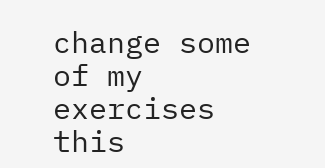change some of my exercises this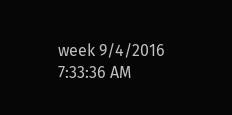week 9/4/2016 7:33:36 AM